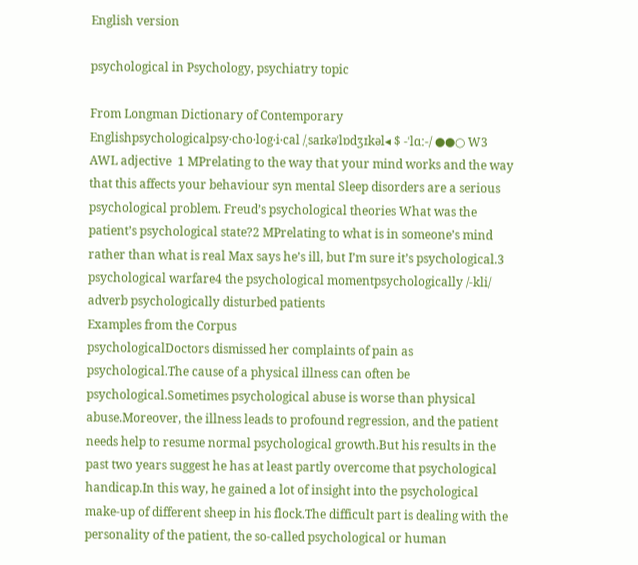English version

psychological in Psychology, psychiatry topic

From Longman Dictionary of Contemporary Englishpsychologicalpsy‧cho‧log‧i‧cal /ˌsaɪkəˈlɒdʒɪkəl◂ $ -ˈlɑː-/ ●●○ W3 AWL adjective  1 MPrelating to the way that your mind works and the way that this affects your behaviour syn mental Sleep disorders are a serious psychological problem. Freud’s psychological theories What was the patient’s psychological state?2 MPrelating to what is in someone’s mind rather than what is real Max says he’s ill, but I’m sure it’s psychological.3 psychological warfare4 the psychological momentpsychologically /-kli/ adverb psychologically disturbed patients
Examples from the Corpus
psychologicalDoctors dismissed her complaints of pain as psychological.The cause of a physical illness can often be psychological.Sometimes psychological abuse is worse than physical abuse.Moreover, the illness leads to profound regression, and the patient needs help to resume normal psychological growth.But his results in the past two years suggest he has at least partly overcome that psychological handicap.In this way, he gained a lot of insight into the psychological make-up of different sheep in his flock.The difficult part is dealing with the personality of the patient, the so-called psychological or human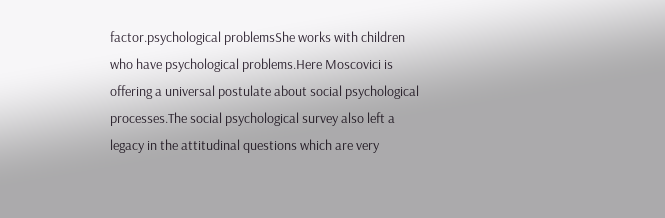factor.psychological problemsShe works with children who have psychological problems.Here Moscovici is offering a universal postulate about social psychological processes.The social psychological survey also left a legacy in the attitudinal questions which are very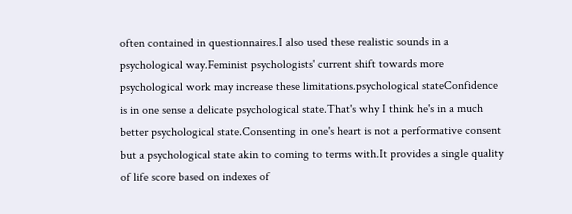often contained in questionnaires.I also used these realistic sounds in a psychological way.Feminist psychologists' current shift towards more psychological work may increase these limitations.psychological stateConfidence is in one sense a delicate psychological state.That's why I think he's in a much better psychological state.Consenting in one's heart is not a performative consent but a psychological state akin to coming to terms with.It provides a single quality of life score based on indexes of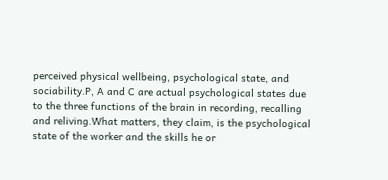perceived physical wellbeing, psychological state, and sociability.P, A and C are actual psychological states due to the three functions of the brain in recording, recalling and reliving.What matters, they claim, is the psychological state of the worker and the skills he or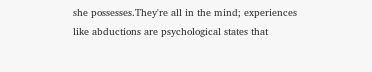she possesses.They're all in the mind; experiences like abductions are psychological states that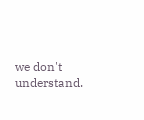we don't understand.